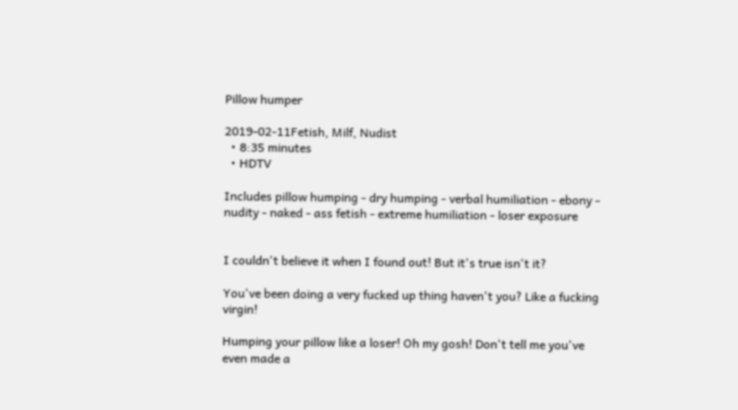Pillow humper

2019-02-11Fetish, Milf, Nudist
  • 8:35 minutes
  • HDTV

Includes pillow humping - dry humping - verbal humiliation - ebony - nudity - naked - ass fetish - extreme humiliation - loser exposure


I couldn't believe it when I found out! But it's true isn't it?

You've been doing a very fucked up thing haven't you? Like a fucking virgin!

Humping your pillow like a loser! Oh my gosh! Don't tell me you've even made a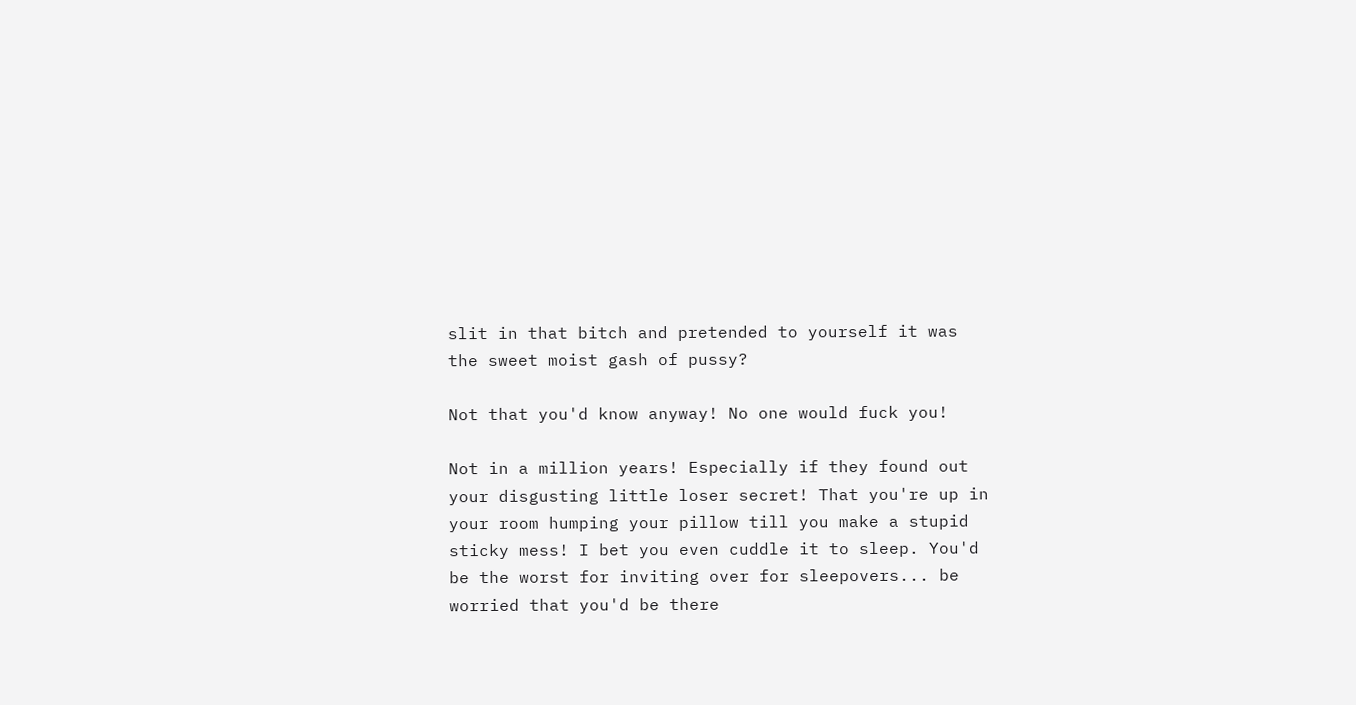slit in that bitch and pretended to yourself it was the sweet moist gash of pussy?

Not that you'd know anyway! No one would fuck you!

Not in a million years! Especially if they found out your disgusting little loser secret! That you're up in your room humping your pillow till you make a stupid sticky mess! I bet you even cuddle it to sleep. You'd be the worst for inviting over for sleepovers... be worried that you'd be there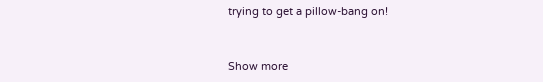trying to get a pillow-bang on!


Show more